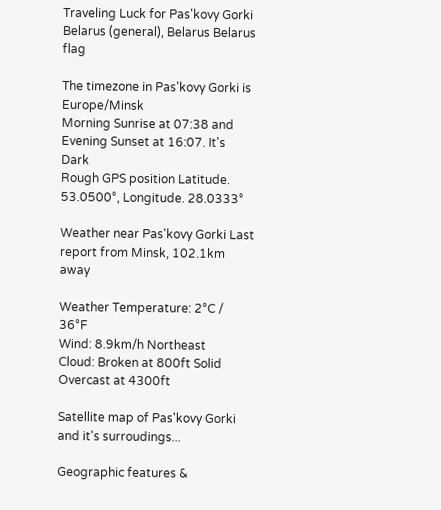Traveling Luck for Pas'kovy Gorki Belarus (general), Belarus Belarus flag

The timezone in Pas'kovy Gorki is Europe/Minsk
Morning Sunrise at 07:38 and Evening Sunset at 16:07. It's Dark
Rough GPS position Latitude. 53.0500°, Longitude. 28.0333°

Weather near Pas'kovy Gorki Last report from Minsk, 102.1km away

Weather Temperature: 2°C / 36°F
Wind: 8.9km/h Northeast
Cloud: Broken at 800ft Solid Overcast at 4300ft

Satellite map of Pas'kovy Gorki and it's surroudings...

Geographic features &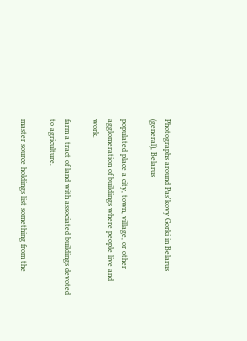Photographs around Pas'kovy Gorki in Belarus (general), Belarus

populated place a city, town, village, or other agglomeration of buildings where people live and work.

farm a tract of land with associated buildings devoted to agriculture.

master source holdings list something from the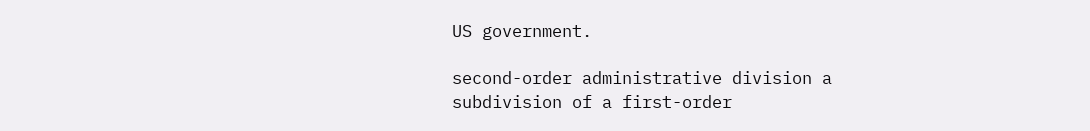US government.

second-order administrative division a subdivision of a first-order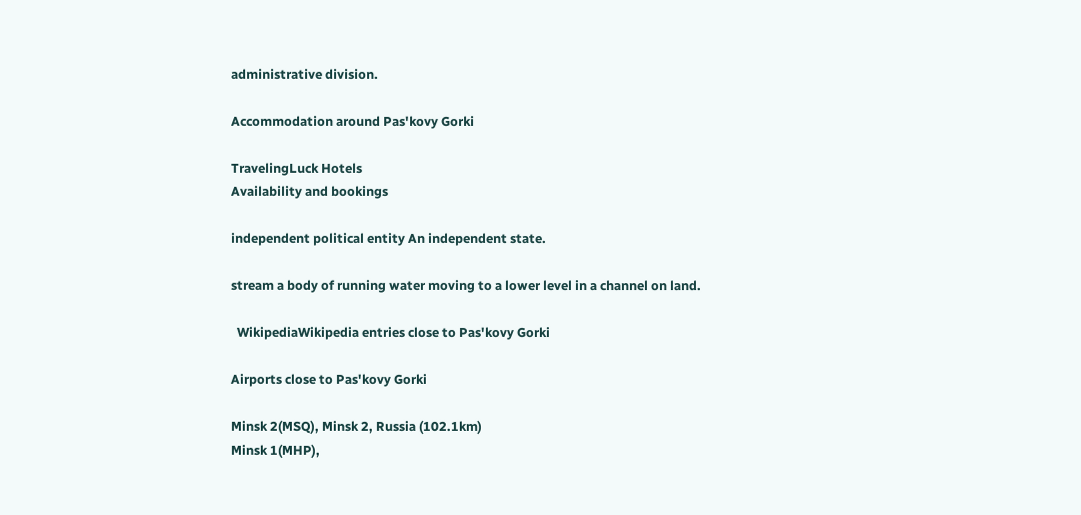administrative division.

Accommodation around Pas'kovy Gorki

TravelingLuck Hotels
Availability and bookings

independent political entity An independent state.

stream a body of running water moving to a lower level in a channel on land.

  WikipediaWikipedia entries close to Pas'kovy Gorki

Airports close to Pas'kovy Gorki

Minsk 2(MSQ), Minsk 2, Russia (102.1km)
Minsk 1(MHP),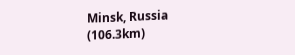Minsk, Russia (106.3km)